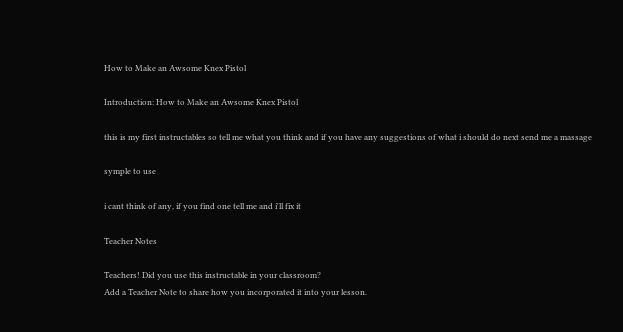How to Make an Awsome Knex Pistol

Introduction: How to Make an Awsome Knex Pistol

this is my first instructables so tell me what you think and if you have any suggestions of what i should do next send me a massage

symple to use

i cant think of any, if you find one tell me and i'll fix it

Teacher Notes

Teachers! Did you use this instructable in your classroom?
Add a Teacher Note to share how you incorporated it into your lesson.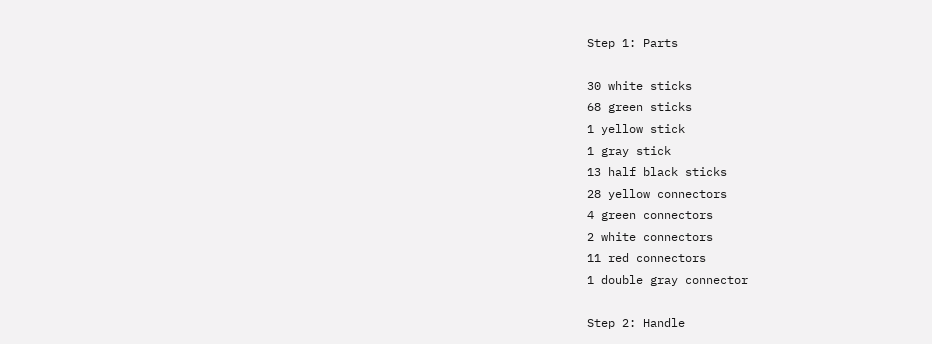Step 1: Parts

30 white sticks
68 green sticks
1 yellow stick
1 gray stick
13 half black sticks
28 yellow connectors
4 green connectors
2 white connectors
11 red connectors
1 double gray connector

Step 2: Handle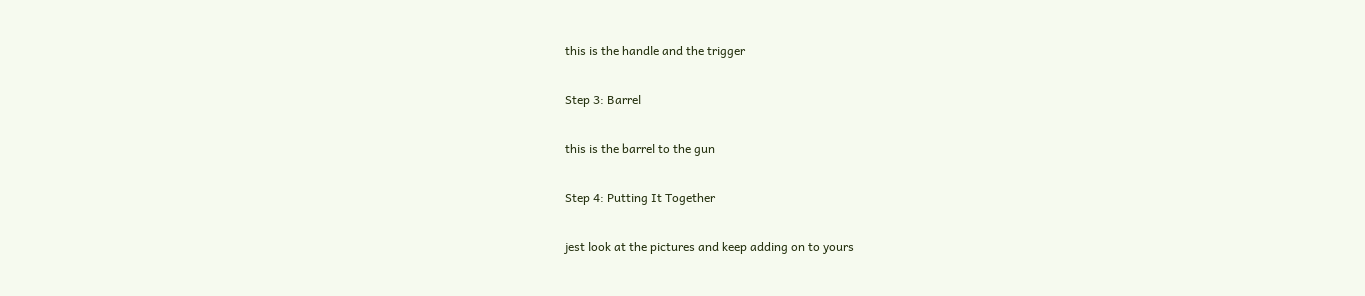this is the handle and the trigger

Step 3: Barrel

this is the barrel to the gun

Step 4: Putting It Together

jest look at the pictures and keep adding on to yours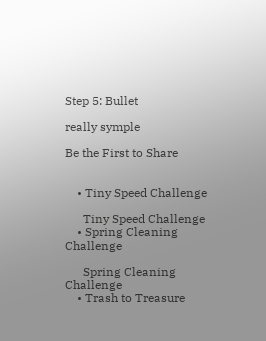Step 5: Bullet

really symple

Be the First to Share


    • Tiny Speed Challenge

      Tiny Speed Challenge
    • Spring Cleaning Challenge

      Spring Cleaning Challenge
    • Trash to Treasure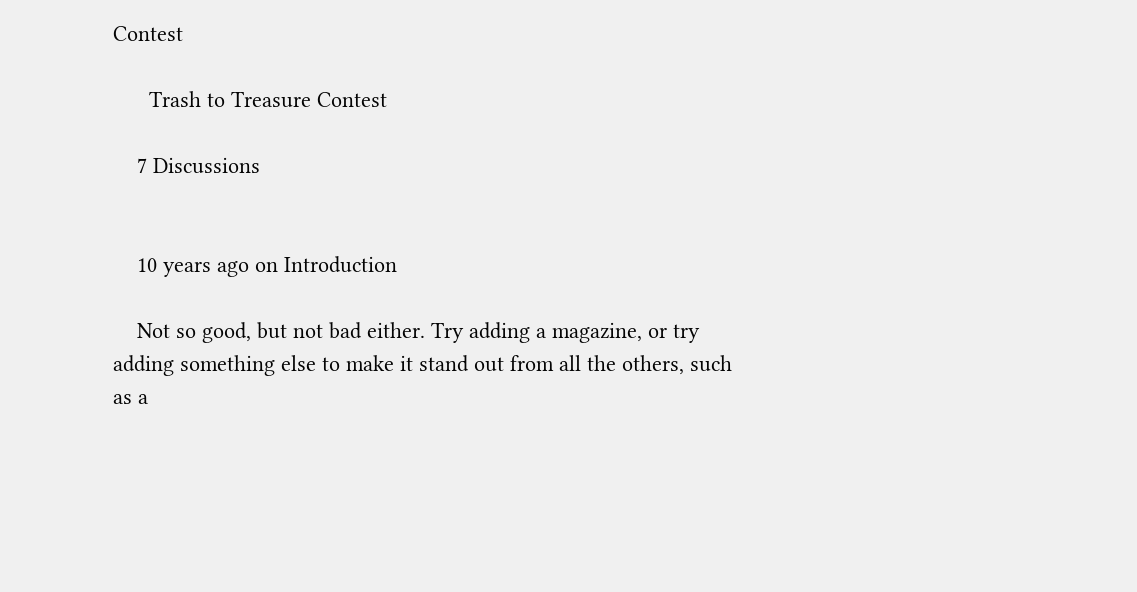Contest

      Trash to Treasure Contest

    7 Discussions


    10 years ago on Introduction

    Not so good, but not bad either. Try adding a magazine, or try adding something else to make it stand out from all the others, such as a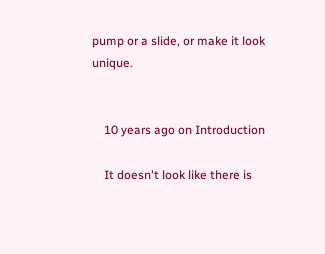pump or a slide, or make it look unique.


    10 years ago on Introduction

    It doesn't look like there is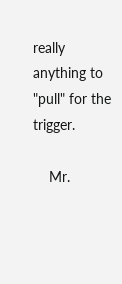really anything to "pull" for the trigger.

    Mr.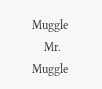Muggle
    Mr. Muggle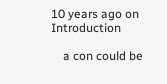10 years ago on Introduction

    a con could be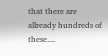that there are allready hundreds of these....